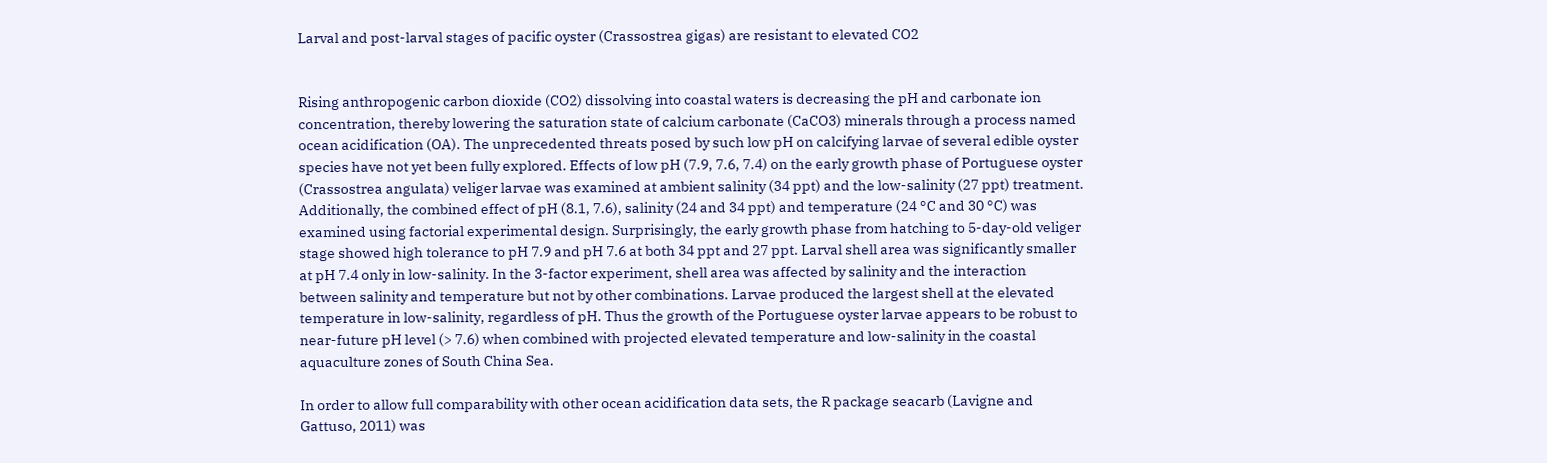Larval and post-larval stages of pacific oyster (Crassostrea gigas) are resistant to elevated CO2


Rising anthropogenic carbon dioxide (CO2) dissolving into coastal waters is decreasing the pH and carbonate ion concentration, thereby lowering the saturation state of calcium carbonate (CaCO3) minerals through a process named ocean acidification (OA). The unprecedented threats posed by such low pH on calcifying larvae of several edible oyster species have not yet been fully explored. Effects of low pH (7.9, 7.6, 7.4) on the early growth phase of Portuguese oyster (Crassostrea angulata) veliger larvae was examined at ambient salinity (34 ppt) and the low-salinity (27 ppt) treatment. Additionally, the combined effect of pH (8.1, 7.6), salinity (24 and 34 ppt) and temperature (24 °C and 30 °C) was examined using factorial experimental design. Surprisingly, the early growth phase from hatching to 5-day-old veliger stage showed high tolerance to pH 7.9 and pH 7.6 at both 34 ppt and 27 ppt. Larval shell area was significantly smaller at pH 7.4 only in low-salinity. In the 3-factor experiment, shell area was affected by salinity and the interaction between salinity and temperature but not by other combinations. Larvae produced the largest shell at the elevated temperature in low-salinity, regardless of pH. Thus the growth of the Portuguese oyster larvae appears to be robust to near-future pH level (> 7.6) when combined with projected elevated temperature and low-salinity in the coastal aquaculture zones of South China Sea.

In order to allow full comparability with other ocean acidification data sets, the R package seacarb (Lavigne and Gattuso, 2011) was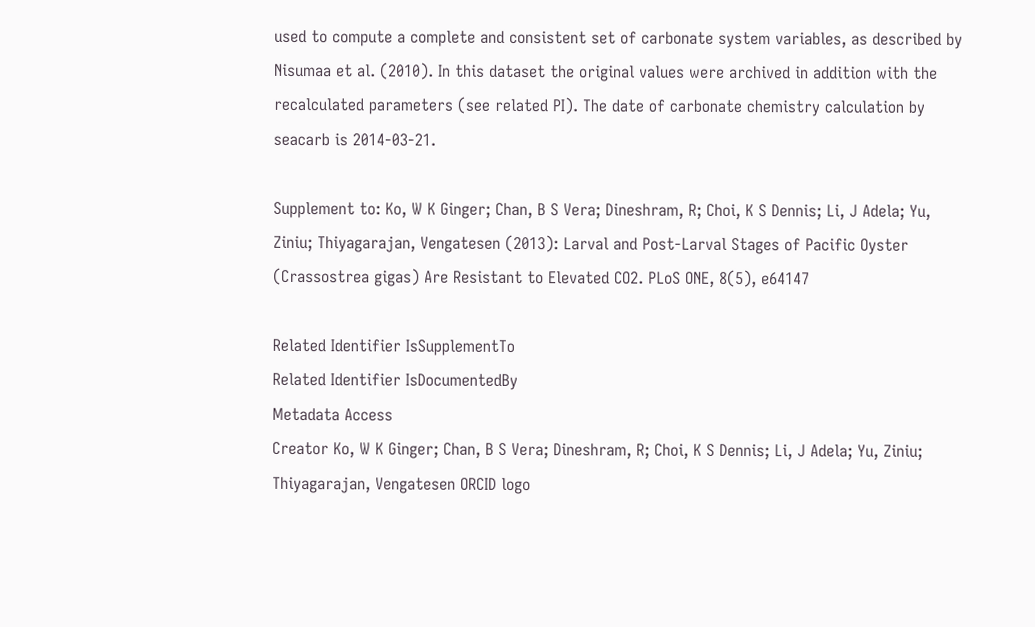used to compute a complete and consistent set of carbonate system variables, as described by Nisumaa et al. (2010). In this dataset the original values were archived in addition with the recalculated parameters (see related PI). The date of carbonate chemistry calculation by seacarb is 2014-03-21.

Supplement to: Ko, W K Ginger; Chan, B S Vera; Dineshram, R; Choi, K S Dennis; Li, J Adela; Yu, Ziniu; Thiyagarajan, Vengatesen (2013): Larval and Post-Larval Stages of Pacific Oyster (Crassostrea gigas) Are Resistant to Elevated CO2. PLoS ONE, 8(5), e64147

Related Identifier IsSupplementTo
Related Identifier IsDocumentedBy
Metadata Access
Creator Ko, W K Ginger; Chan, B S Vera; Dineshram, R; Choi, K S Dennis; Li, J Adela; Yu, Ziniu; Thiyagarajan, Vengatesen ORCID logo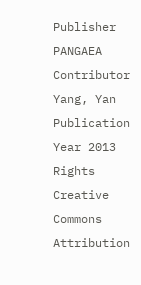Publisher PANGAEA
Contributor Yang, Yan
Publication Year 2013
Rights Creative Commons Attribution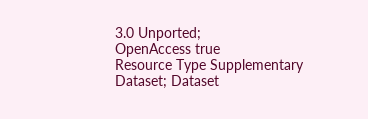3.0 Unported;
OpenAccess true
Resource Type Supplementary Dataset; Dataset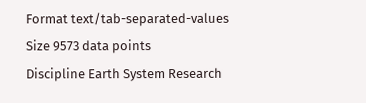Format text/tab-separated-values
Size 9573 data points
Discipline Earth System Research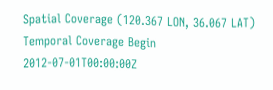Spatial Coverage (120.367 LON, 36.067 LAT)
Temporal Coverage Begin 2012-07-01T00:00:00Z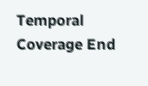Temporal Coverage End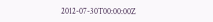2012-07-30T00:00:00Z